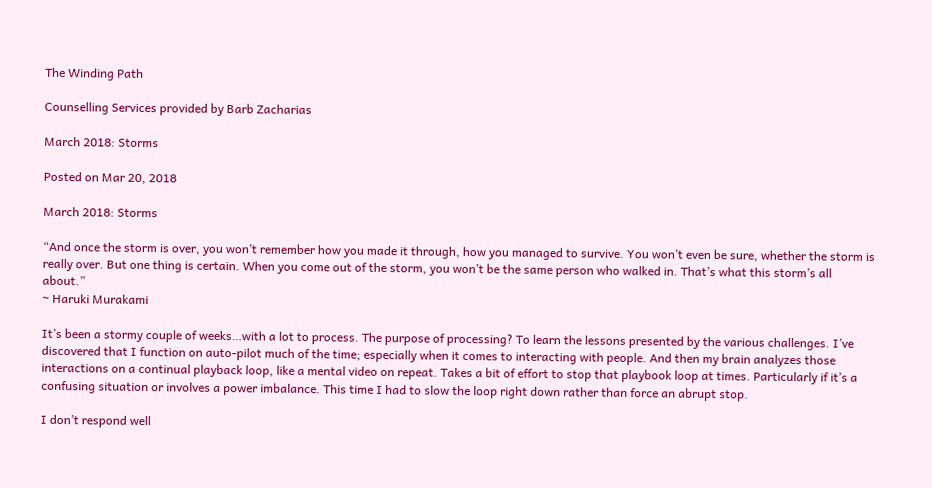The Winding Path

Counselling Services provided by Barb Zacharias

March 2018: Storms

Posted on Mar 20, 2018

March 2018: Storms

“And once the storm is over, you won’t remember how you made it through, how you managed to survive. You won’t even be sure, whether the storm is really over. But one thing is certain. When you come out of the storm, you won’t be the same person who walked in. That’s what this storm’s all about.”
~ Haruki Murakami

It’s been a stormy couple of weeks…with a lot to process. The purpose of processing? To learn the lessons presented by the various challenges. I’ve discovered that I function on auto-pilot much of the time; especially when it comes to interacting with people. And then my brain analyzes those interactions on a continual playback loop, like a mental video on repeat. Takes a bit of effort to stop that playbook loop at times. Particularly if it’s a confusing situation or involves a power imbalance. This time I had to slow the loop right down rather than force an abrupt stop.

I don’t respond well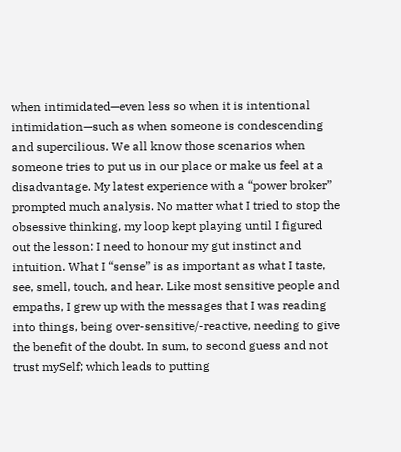when intimidated—even less so when it is intentional intimidation—such as when someone is condescending and supercilious. We all know those scenarios when someone tries to put us in our place or make us feel at a disadvantage. My latest experience with a “power broker” prompted much analysis. No matter what I tried to stop the obsessive thinking, my loop kept playing until I figured out the lesson: I need to honour my gut instinct and intuition. What I “sense” is as important as what I taste, see, smell, touch, and hear. Like most sensitive people and empaths, I grew up with the messages that I was reading into things, being over-sensitive/-reactive, needing to give the benefit of the doubt. In sum, to second guess and not trust mySelf; which leads to putting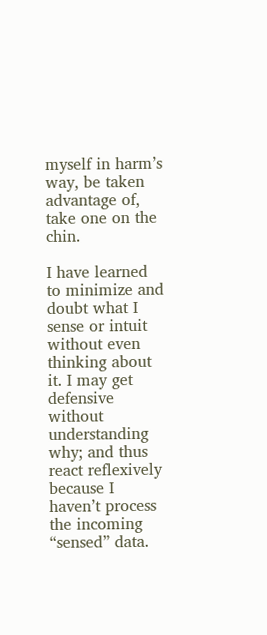myself in harm’s way, be taken advantage of, take one on the chin.

I have learned to minimize and doubt what I sense or intuit without even thinking about it. I may get defensive without understanding why; and thus react reflexively because I haven’t process the incoming “sensed” data.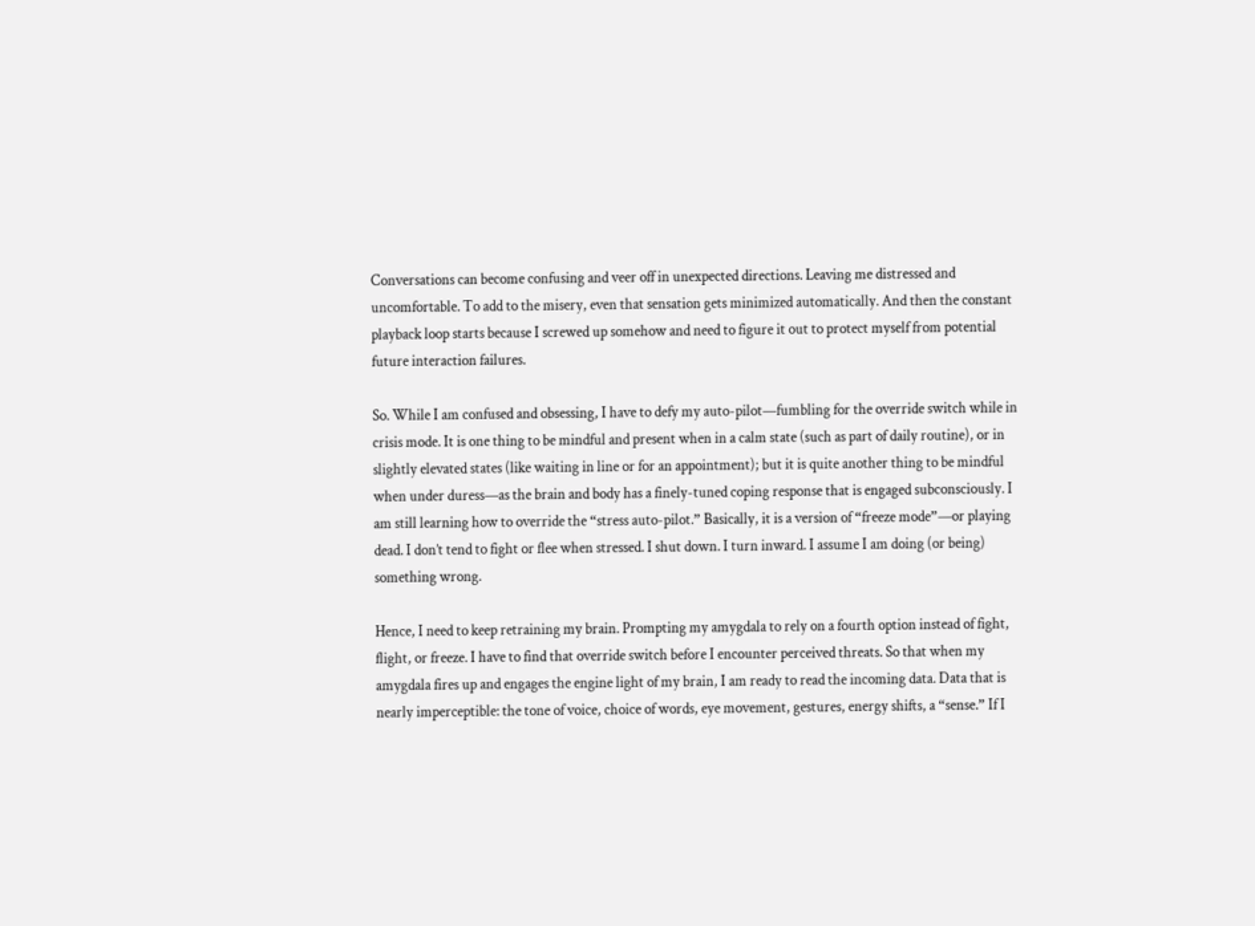Conversations can become confusing and veer off in unexpected directions. Leaving me distressed and uncomfortable. To add to the misery, even that sensation gets minimized automatically. And then the constant playback loop starts because I screwed up somehow and need to figure it out to protect myself from potential future interaction failures.

So. While I am confused and obsessing, I have to defy my auto-pilot—fumbling for the override switch while in crisis mode. It is one thing to be mindful and present when in a calm state (such as part of daily routine), or in slightly elevated states (like waiting in line or for an appointment); but it is quite another thing to be mindful when under duress—as the brain and body has a finely-tuned coping response that is engaged subconsciously. I am still learning how to override the “stress auto-pilot.” Basically, it is a version of “freeze mode”—or playing dead. I don’t tend to fight or flee when stressed. I shut down. I turn inward. I assume I am doing (or being) something wrong.

Hence, I need to keep retraining my brain. Prompting my amygdala to rely on a fourth option instead of fight, flight, or freeze. I have to find that override switch before I encounter perceived threats. So that when my amygdala fires up and engages the engine light of my brain, I am ready to read the incoming data. Data that is nearly imperceptible: the tone of voice, choice of words, eye movement, gestures, energy shifts, a “sense.” If I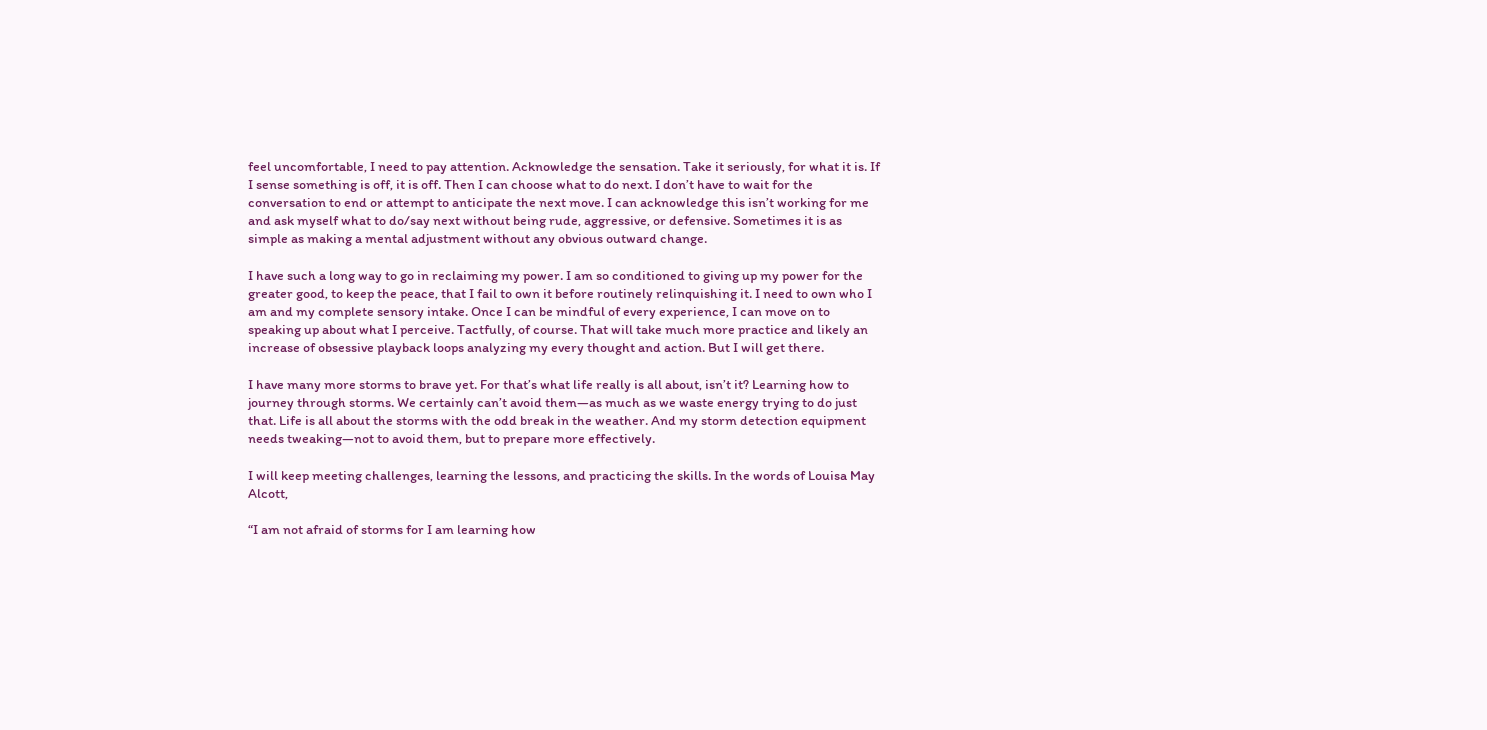feel uncomfortable, I need to pay attention. Acknowledge the sensation. Take it seriously, for what it is. If I sense something is off, it is off. Then I can choose what to do next. I don’t have to wait for the conversation to end or attempt to anticipate the next move. I can acknowledge this isn’t working for me and ask myself what to do/say next without being rude, aggressive, or defensive. Sometimes it is as simple as making a mental adjustment without any obvious outward change.

I have such a long way to go in reclaiming my power. I am so conditioned to giving up my power for the greater good, to keep the peace, that I fail to own it before routinely relinquishing it. I need to own who I am and my complete sensory intake. Once I can be mindful of every experience, I can move on to speaking up about what I perceive. Tactfully, of course. That will take much more practice and likely an increase of obsessive playback loops analyzing my every thought and action. But I will get there.

I have many more storms to brave yet. For that’s what life really is all about, isn’t it? Learning how to journey through storms. We certainly can’t avoid them—as much as we waste energy trying to do just that. Life is all about the storms with the odd break in the weather. And my storm detection equipment needs tweaking—not to avoid them, but to prepare more effectively.

I will keep meeting challenges, learning the lessons, and practicing the skills. In the words of Louisa May Alcott,

“I am not afraid of storms for I am learning how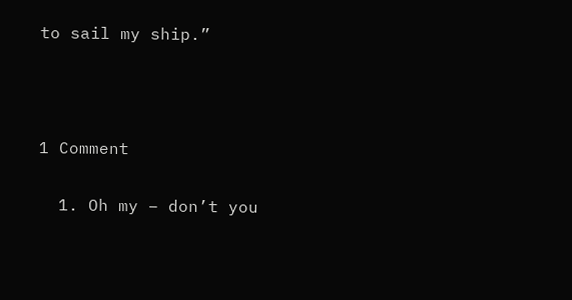to sail my ship.”



1 Comment

  1. Oh my – don’t you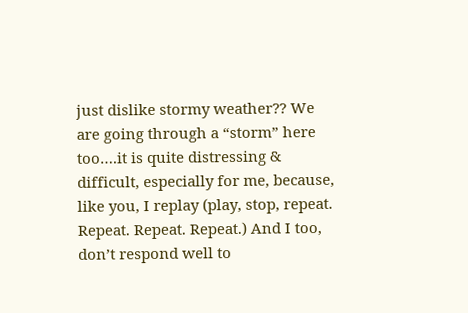just dislike stormy weather?? We are going through a “storm” here too….it is quite distressing & difficult, especially for me, because, like you, I replay (play, stop, repeat. Repeat. Repeat. Repeat.) And I too, don’t respond well to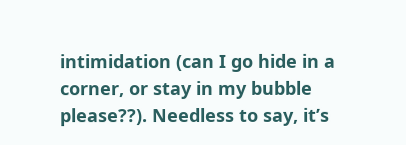intimidation (can I go hide in a corner, or stay in my bubble please??). Needless to say, it’s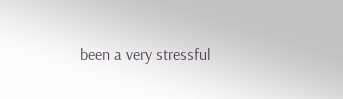been a very stressful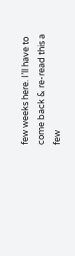few weeks here. I’ll have to come back & re-read this a few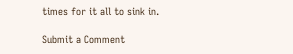times for it all to sink in.

Submit a Comment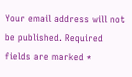Your email address will not be published. Required fields are marked *